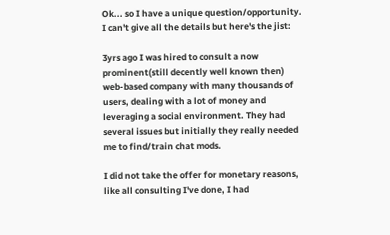Ok... so I have a unique question/opportunity. I can't give all the details but here's the jist:

3yrs ago I was hired to consult a now prominent(still decently well known then) web-based company with many thousands of users, dealing with a lot of money and leveraging a social environment. They had several issues but initially they really needed me to find/train chat mods.

I did not take the offer for monetary reasons, like all consulting I've done, I had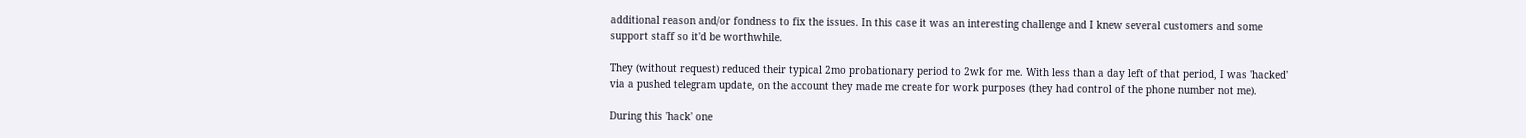additional reason and/or fondness to fix the issues. In this case it was an interesting challenge and I knew several customers and some support staff so it'd be worthwhile.

They (without request) reduced their typical 2mo probationary period to 2wk for me. With less than a day left of that period, I was 'hacked' via a pushed telegram update, on the account they made me create for work purposes (they had control of the phone number not me).

During this 'hack' one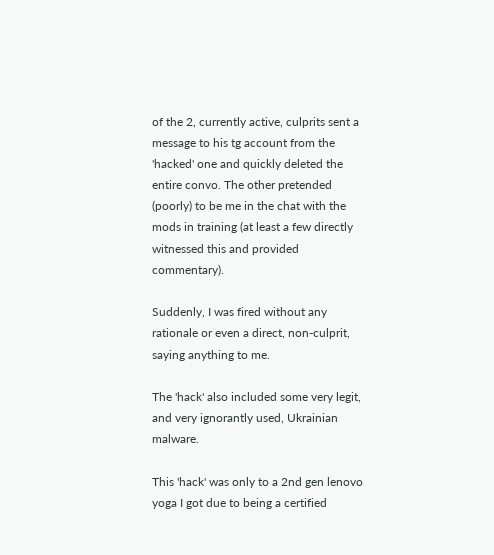of the 2, currently active, culprits sent a message to his tg account from the 'hacked' one and quickly deleted the entire convo. The other pretended (poorly) to be me in the chat with the mods in training (at least a few directly witnessed this and provided commentary).

Suddenly, I was fired without any rationale or even a direct, non-culprit, saying anything to me.

The 'hack' also included some very legit, and very ignorantly used, Ukrainian malware.

This 'hack' was only to a 2nd gen lenovo yoga I got due to being a certified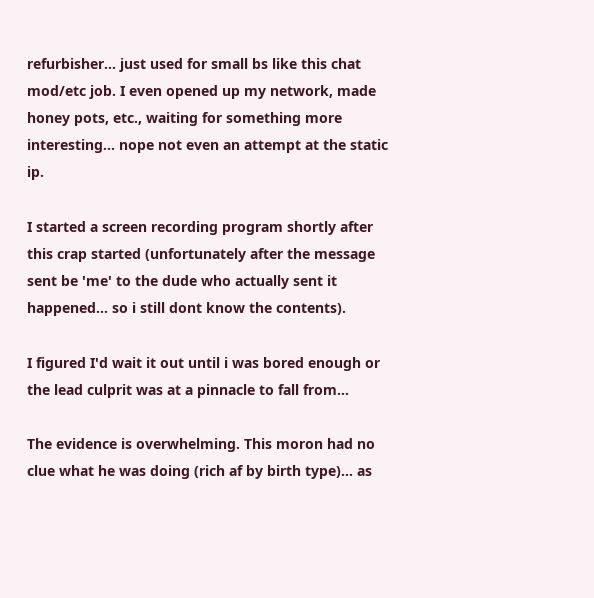refurbisher... just used for small bs like this chat mod/etc job. I even opened up my network, made honey pots, etc., waiting for something more interesting... nope not even an attempt at the static ip.

I started a screen recording program shortly after this crap started (unfortunately after the message sent be 'me' to the dude who actually sent it happened... so i still dont know the contents).

I figured I'd wait it out until i was bored enough or the lead culprit was at a pinnacle to fall from...

The evidence is overwhelming. This moron had no clue what he was doing (rich af by birth type)... as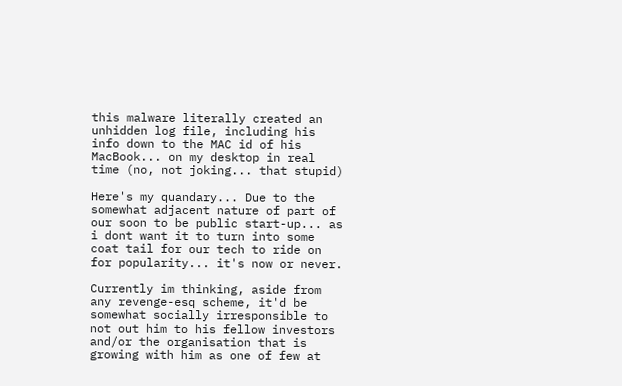this malware literally created an unhidden log file, including his info down to the MAC id of his MacBook... on my desktop in real time (no, not joking... that stupid)

Here's my quandary... Due to the somewhat adjacent nature of part of our soon to be public start-up... as i dont want it to turn into some coat tail for our tech to ride on for popularity... it's now or never.

Currently im thinking, aside from any revenge-esq scheme, it'd be somewhat socially irresponsible to not out him to his fellow investors and/or the organisation that is growing with him as one of few at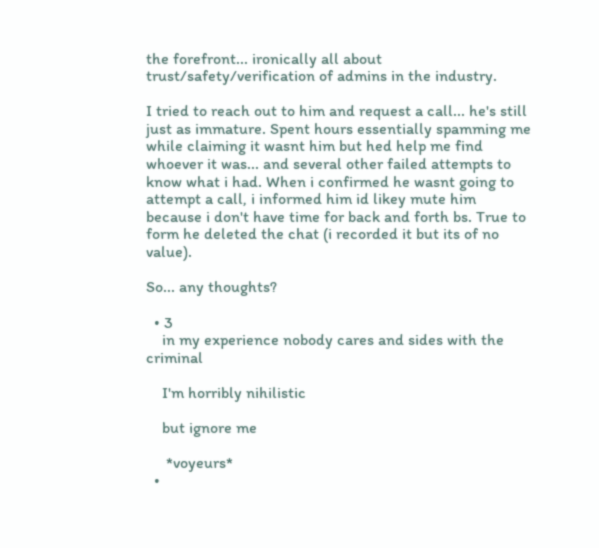the forefront... ironically all about trust/safety/verification of admins in the industry.

I tried to reach out to him and request a call... he's still just as immature. Spent hours essentially spamming me while claiming it wasnt him but hed help me find whoever it was... and several other failed attempts to know what i had. When i confirmed he wasnt going to attempt a call, i informed him id likey mute him because i don't have time for back and forth bs. True to form he deleted the chat (i recorded it but its of no value).

So... any thoughts?

  • 3
    in my experience nobody cares and sides with the criminal

    I'm horribly nihilistic

    but ignore me

     *voyeurs*
  •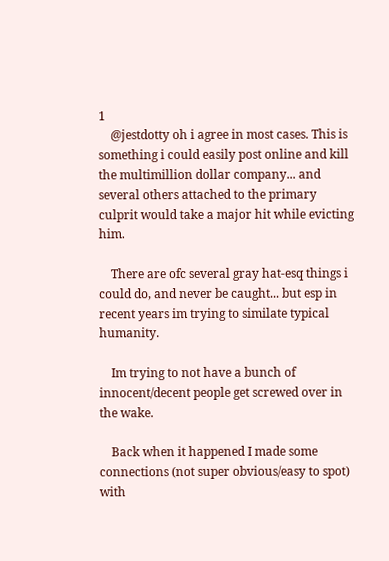1
    @jestdotty oh i agree in most cases. This is something i could easily post online and kill the multimillion dollar company... and several others attached to the primary culprit would take a major hit while evicting him.

    There are ofc several gray hat-esq things i could do, and never be caught... but esp in recent years im trying to similate typical humanity.

    Im trying to not have a bunch of innocent/decent people get screwed over in the wake.

    Back when it happened I made some connections (not super obvious/easy to spot) with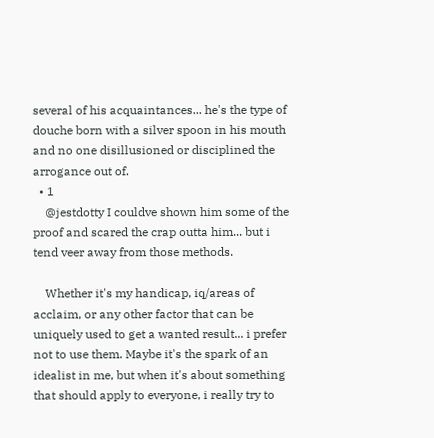several of his acquaintances... he's the type of douche born with a silver spoon in his mouth and no one disillusioned or disciplined the arrogance out of.
  • 1
    @jestdotty I couldve shown him some of the proof and scared the crap outta him... but i tend veer away from those methods.

    Whether it's my handicap, iq/areas of acclaim, or any other factor that can be uniquely used to get a wanted result... i prefer not to use them. Maybe it's the spark of an idealist in me, but when it's about something that should apply to everyone, i really try to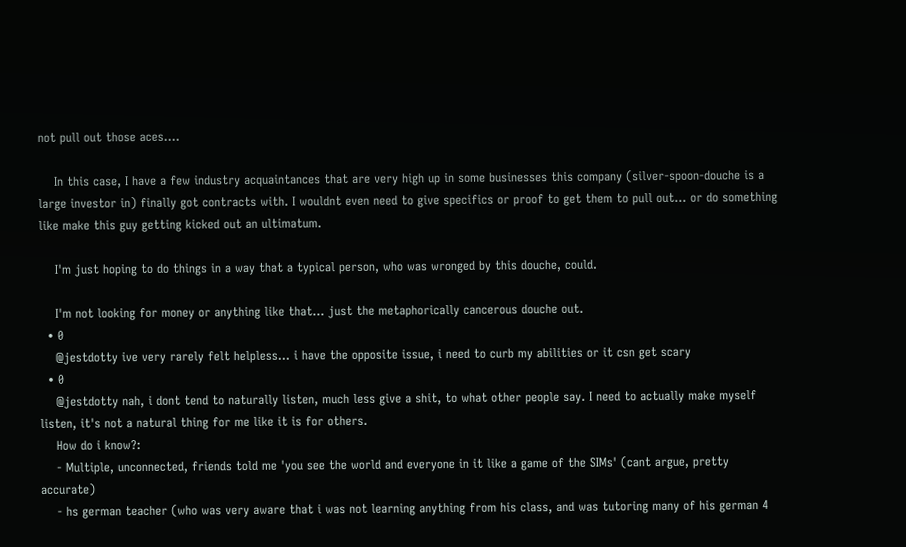not pull out those aces....

    In this case, I have a few industry acquaintances that are very high up in some businesses this company (silver-spoon-douche is a large investor in) finally got contracts with. I wouldnt even need to give specifics or proof to get them to pull out... or do something like make this guy getting kicked out an ultimatum.

    I'm just hoping to do things in a way that a typical person, who was wronged by this douche, could.

    I'm not looking for money or anything like that... just the metaphorically cancerous douche out.
  • 0
    @jestdotty ive very rarely felt helpless... i have the opposite issue, i need to curb my abilities or it csn get scary
  • 0
    @jestdotty nah, i dont tend to naturally listen, much less give a shit, to what other people say. I need to actually make myself listen, it's not a natural thing for me like it is for others.
    How do i know?:
    - Multiple, unconnected, friends told me 'you see the world and everyone in it like a game of the SIMs' (cant argue, pretty accurate)
    - hs german teacher (who was very aware that i was not learning anything from his class, and was tutoring many of his german 4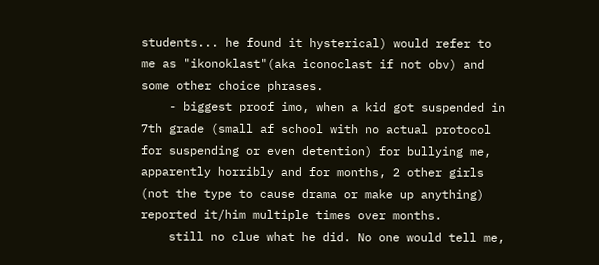students... he found it hysterical) would refer to me as "ikonoklast"(aka iconoclast if not obv) and some other choice phrases.
    - biggest proof imo, when a kid got suspended in 7th grade (small af school with no actual protocol for suspending or even detention) for bullying me, apparently horribly and for months, 2 other girls (not the type to cause drama or make up anything) reported it/him multiple times over months.
    still no clue what he did. No one would tell me,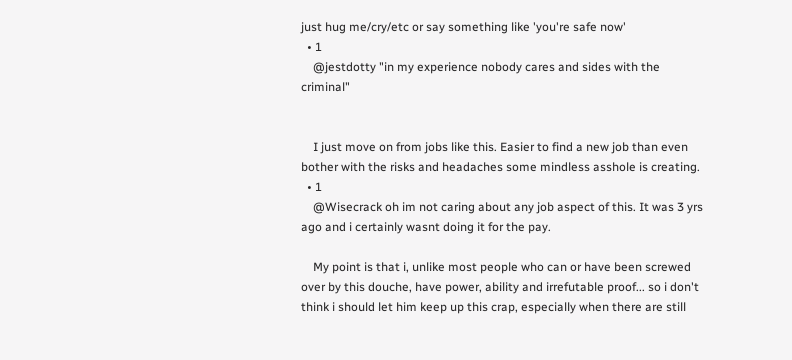just hug me/cry/etc or say something like 'you're safe now'
  • 1
    @jestdotty "in my experience nobody cares and sides with the criminal"


    I just move on from jobs like this. Easier to find a new job than even bother with the risks and headaches some mindless asshole is creating.
  • 1
    @Wisecrack oh im not caring about any job aspect of this. It was 3 yrs ago and i certainly wasnt doing it for the pay.

    My point is that i, unlike most people who can or have been screwed over by this douche, have power, ability and irrefutable proof... so i don't think i should let him keep up this crap, especially when there are still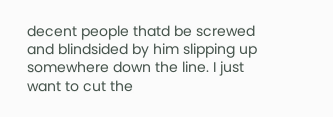decent people thatd be screwed and blindsided by him slipping up somewhere down the line. I just want to cut the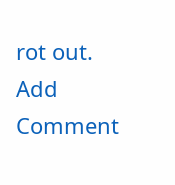rot out.
Add Comment